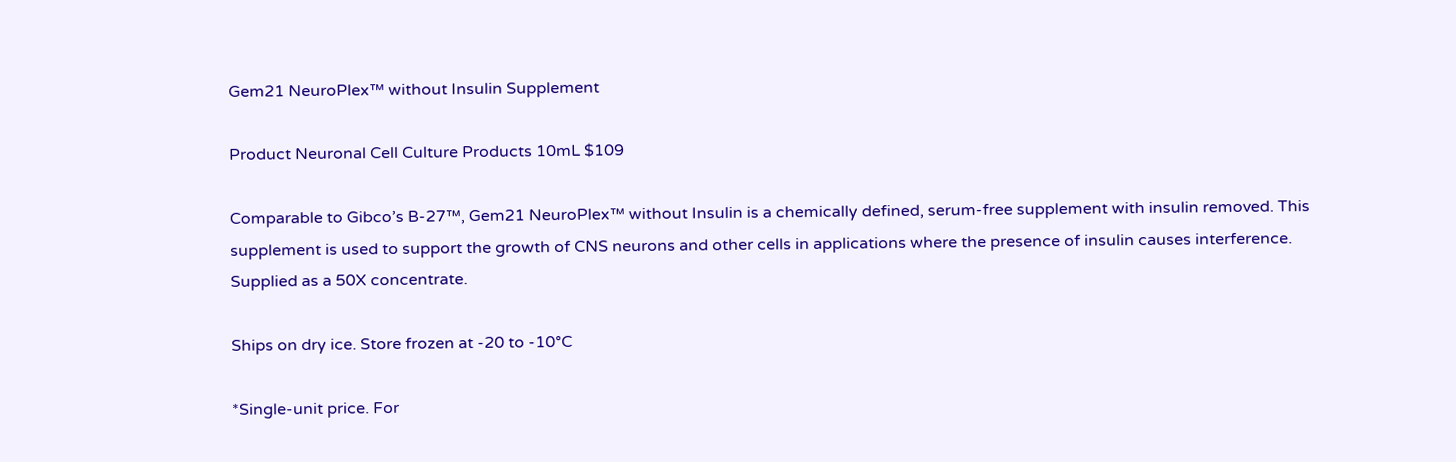Gem21 NeuroPlex™ without Insulin Supplement

Product Neuronal Cell Culture Products 10mL $109

Comparable to Gibco’s B-27™, Gem21 NeuroPlex™ without Insulin is a chemically defined, serum-free supplement with insulin removed. This supplement is used to support the growth of CNS neurons and other cells in applications where the presence of insulin causes interference. Supplied as a 50X concentrate.

Ships on dry ice. Store frozen at -20 to -10°C

*Single-unit price. For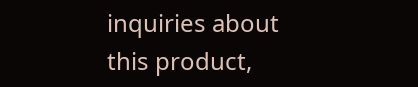inquiries about this product,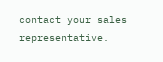contact your sales representative.